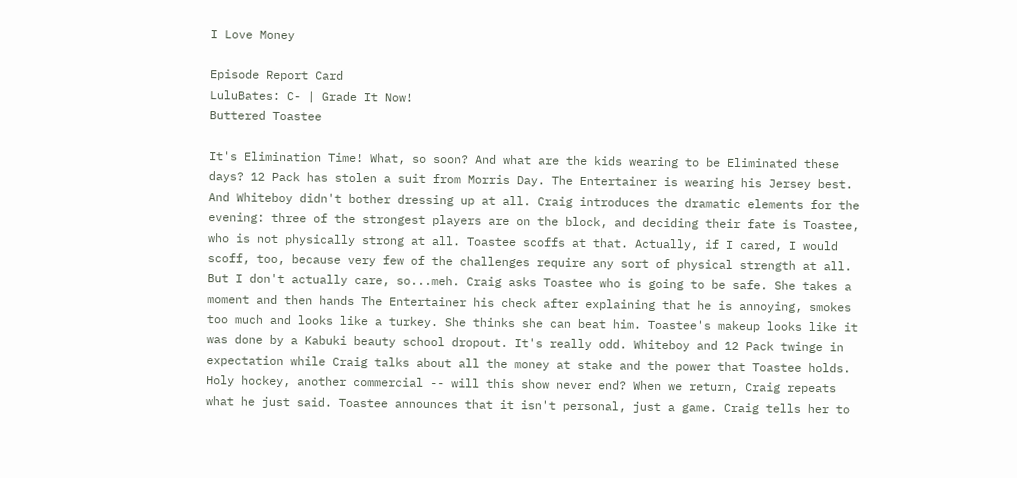I Love Money

Episode Report Card
LuluBates: C- | Grade It Now!
Buttered Toastee

It's Elimination Time! What, so soon? And what are the kids wearing to be Eliminated these days? 12 Pack has stolen a suit from Morris Day. The Entertainer is wearing his Jersey best. And Whiteboy didn't bother dressing up at all. Craig introduces the dramatic elements for the evening: three of the strongest players are on the block, and deciding their fate is Toastee, who is not physically strong at all. Toastee scoffs at that. Actually, if I cared, I would scoff, too, because very few of the challenges require any sort of physical strength at all. But I don't actually care, so...meh. Craig asks Toastee who is going to be safe. She takes a moment and then hands The Entertainer his check after explaining that he is annoying, smokes too much and looks like a turkey. She thinks she can beat him. Toastee's makeup looks like it was done by a Kabuki beauty school dropout. It's really odd. Whiteboy and 12 Pack twinge in expectation while Craig talks about all the money at stake and the power that Toastee holds. Holy hockey, another commercial -- will this show never end? When we return, Craig repeats what he just said. Toastee announces that it isn't personal, just a game. Craig tells her to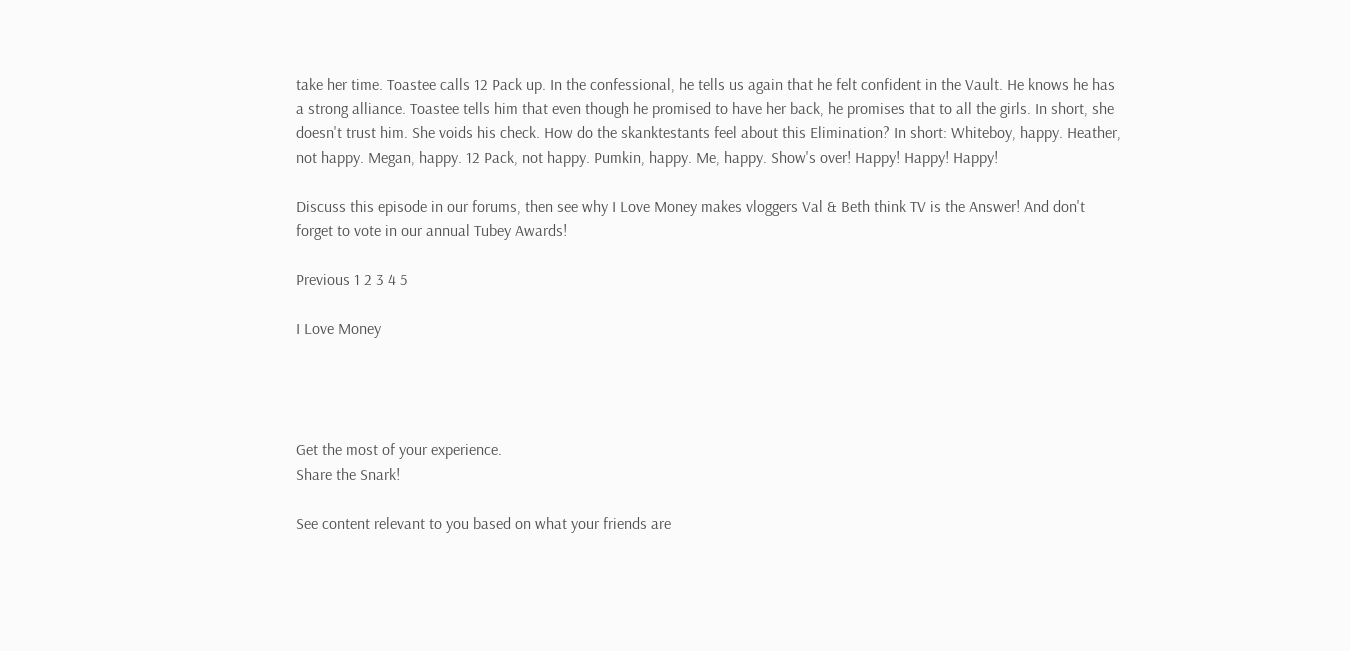take her time. Toastee calls 12 Pack up. In the confessional, he tells us again that he felt confident in the Vault. He knows he has a strong alliance. Toastee tells him that even though he promised to have her back, he promises that to all the girls. In short, she doesn't trust him. She voids his check. How do the skanktestants feel about this Elimination? In short: Whiteboy, happy. Heather, not happy. Megan, happy. 12 Pack, not happy. Pumkin, happy. Me, happy. Show's over! Happy! Happy! Happy!

Discuss this episode in our forums, then see why I Love Money makes vloggers Val & Beth think TV is the Answer! And don't forget to vote in our annual Tubey Awards!

Previous 1 2 3 4 5

I Love Money




Get the most of your experience.
Share the Snark!

See content relevant to you based on what your friends are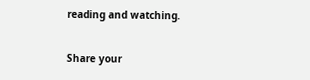reading and watching.

Share your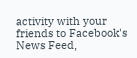activity with your friends to Facebook's News Feed,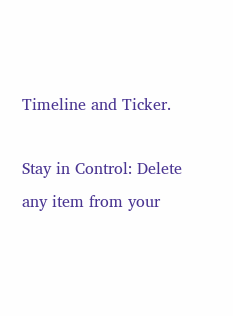Timeline and Ticker.

Stay in Control: Delete any item from your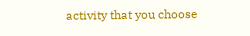activity that you choose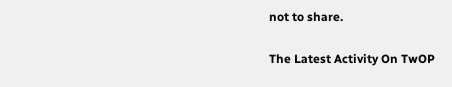not to share.

The Latest Activity On TwOP